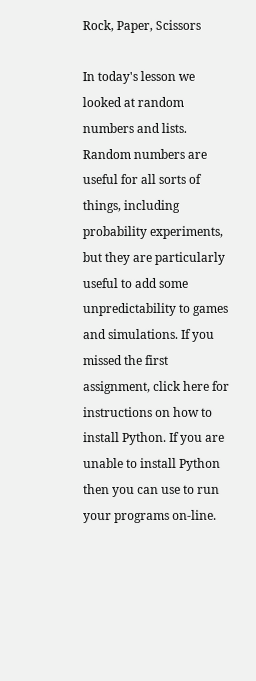Rock, Paper, Scissors

In today's lesson we looked at random numbers and lists. Random numbers are useful for all sorts of things, including probability experiments, but they are particularly useful to add some unpredictability to games and simulations. If you missed the first assignment, click here for instructions on how to install Python. If you are unable to install Python then you can use to run your programs on-line.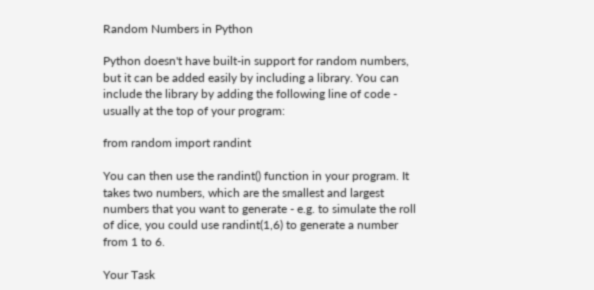Random Numbers in Python

Python doesn't have built-in support for random numbers, but it can be added easily by including a library. You can include the library by adding the following line of code - usually at the top of your program:

from random import randint

You can then use the randint() function in your program. It takes two numbers, which are the smallest and largest numbers that you want to generate - e.g. to simulate the roll of dice, you could use randint(1,6) to generate a number from 1 to 6.

Your Task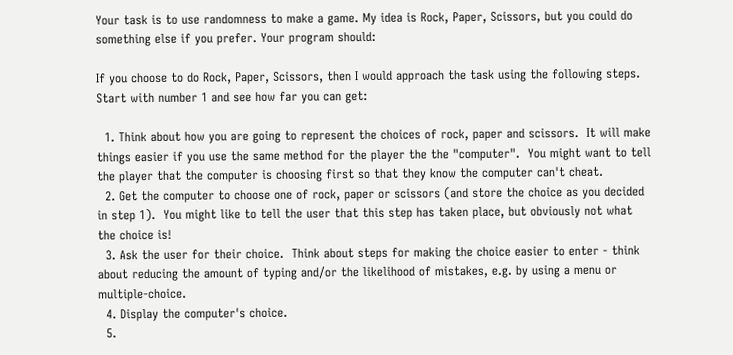Your task is to use randomness to make a game. My idea is Rock, Paper, Scissors, but you could do something else if you prefer. Your program should:

If you choose to do Rock, Paper, Scissors, then I would approach the task using the following steps.  Start with number 1 and see how far you can get:

  1. Think about how you are going to represent the choices of rock, paper and scissors.  It will make things easier if you use the same method for the player the the "computer".  You might want to tell the player that the computer is choosing first so that they know the computer can't cheat.
  2. Get the computer to choose one of rock, paper or scissors (and store the choice as you decided in step 1).  You might like to tell the user that this step has taken place, but obviously not what the choice is!
  3. Ask the user for their choice.  Think about steps for making the choice easier to enter - think about reducing the amount of typing and/or the likelihood of mistakes, e.g. by using a menu or multiple-choice.
  4. Display the computer's choice.
  5.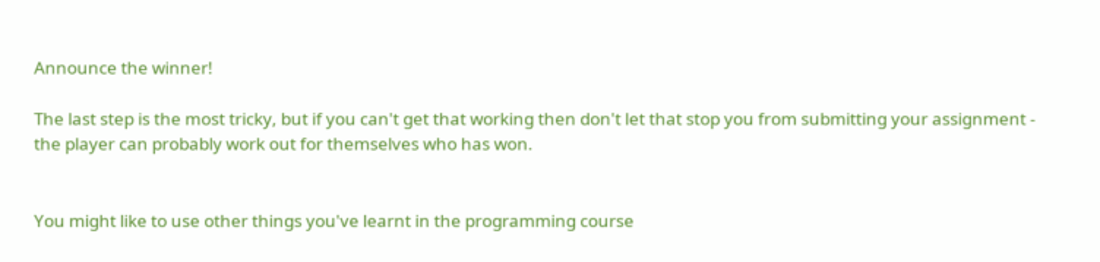Announce the winner!

The last step is the most tricky, but if you can't get that working then don't let that stop you from submitting your assignment - the player can probably work out for themselves who has won.


You might like to use other things you've learnt in the programming course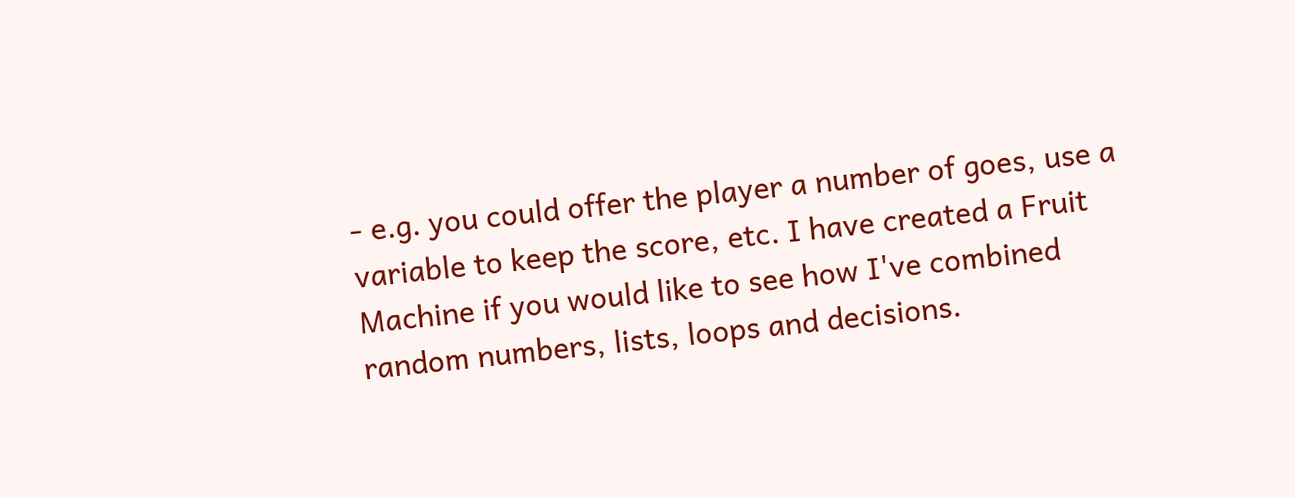- e.g. you could offer the player a number of goes, use a variable to keep the score, etc. I have created a Fruit Machine if you would like to see how I've combined random numbers, lists, loops and decisions.